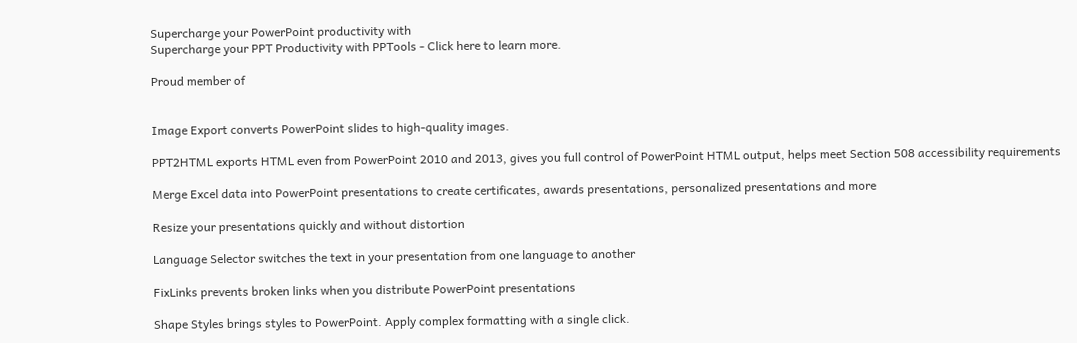Supercharge your PowerPoint productivity with
Supercharge your PPT Productivity with PPTools - Click here to learn more.

Proud member of


Image Export converts PowerPoint slides to high-quality images.

PPT2HTML exports HTML even from PowerPoint 2010 and 2013, gives you full control of PowerPoint HTML output, helps meet Section 508 accessibility requirements

Merge Excel data into PowerPoint presentations to create certificates, awards presentations, personalized presentations and more

Resize your presentations quickly and without distortion

Language Selector switches the text in your presentation from one language to another

FixLinks prevents broken links when you distribute PowerPoint presentations

Shape Styles brings styles to PowerPoint. Apply complex formatting with a single click.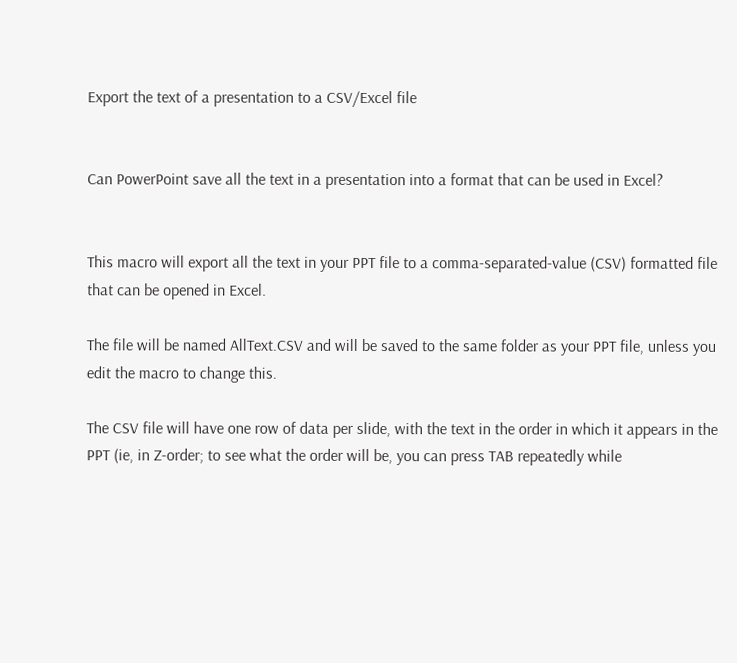Export the text of a presentation to a CSV/Excel file


Can PowerPoint save all the text in a presentation into a format that can be used in Excel?


This macro will export all the text in your PPT file to a comma-separated-value (CSV) formatted file that can be opened in Excel.

The file will be named AllText.CSV and will be saved to the same folder as your PPT file, unless you edit the macro to change this.

The CSV file will have one row of data per slide, with the text in the order in which it appears in the PPT (ie, in Z-order; to see what the order will be, you can press TAB repeatedly while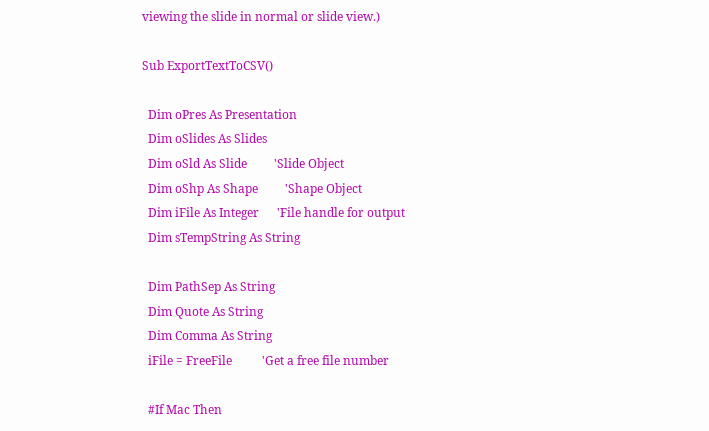viewing the slide in normal or slide view.)

Sub ExportTextToCSV()

  Dim oPres As Presentation
  Dim oSlides As Slides
  Dim oSld As Slide         'Slide Object
  Dim oShp As Shape         'Shape Object
  Dim iFile As Integer      'File handle for output
  Dim sTempString As String

  Dim PathSep As String
  Dim Quote As String
  Dim Comma As String
  iFile = FreeFile          'Get a free file number

  #If Mac Then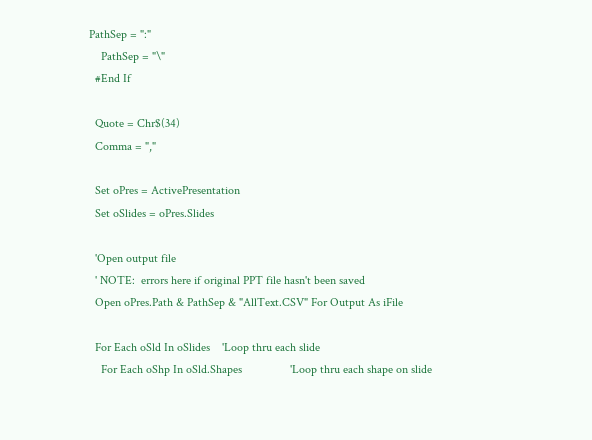PathSep = ":"
    PathSep = "\"
  #End If

  Quote = Chr$(34)
  Comma = ","

  Set oPres = ActivePresentation
  Set oSlides = oPres.Slides

  'Open output file
  ' NOTE:  errors here if original PPT file hasn't been saved
  Open oPres.Path & PathSep & "AllText.CSV" For Output As iFile

  For Each oSld In oSlides    'Loop thru each slide
    For Each oShp In oSld.Shapes                'Loop thru each shape on slide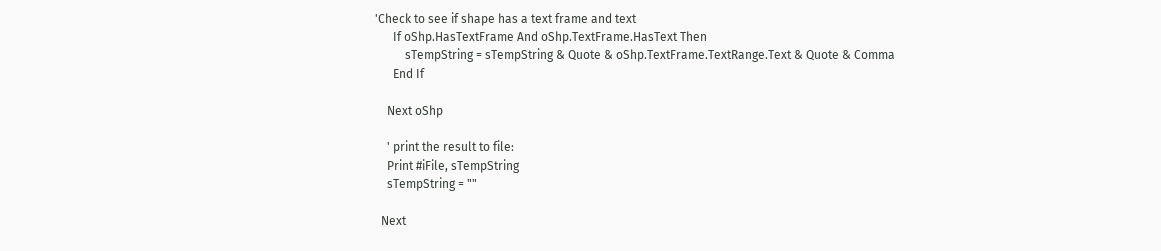'Check to see if shape has a text frame and text
      If oShp.HasTextFrame And oShp.TextFrame.HasText Then
          sTempString = sTempString & Quote & oShp.TextFrame.TextRange.Text & Quote & Comma
      End If

    Next oShp

    ' print the result to file:
    Print #iFile, sTempString
    sTempString = ""

  Next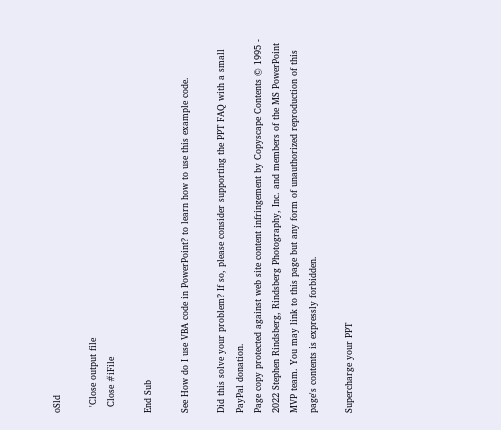oSld

  'Close output file
  Close #iFile

End Sub

See How do I use VBA code in PowerPoint? to learn how to use this example code.

Did this solve your problem? If so, please consider supporting the PPT FAQ with a small PayPal donation.
Page copy protected against web site content infringement by Copyscape Contents © 1995 - 2022 Stephen Rindsberg, Rindsberg Photography, Inc. and members of the MS PowerPoint MVP team. You may link to this page but any form of unauthorized reproduction of this page's contents is expressly forbidden.

Supercharge your PPT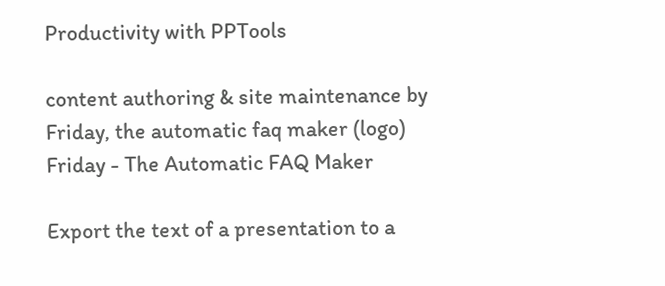Productivity with PPTools

content authoring & site maintenance by
Friday, the automatic faq maker (logo)
Friday - The Automatic FAQ Maker

Export the text of a presentation to a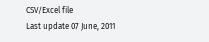CSV/Excel file
Last update 07 June, 2011